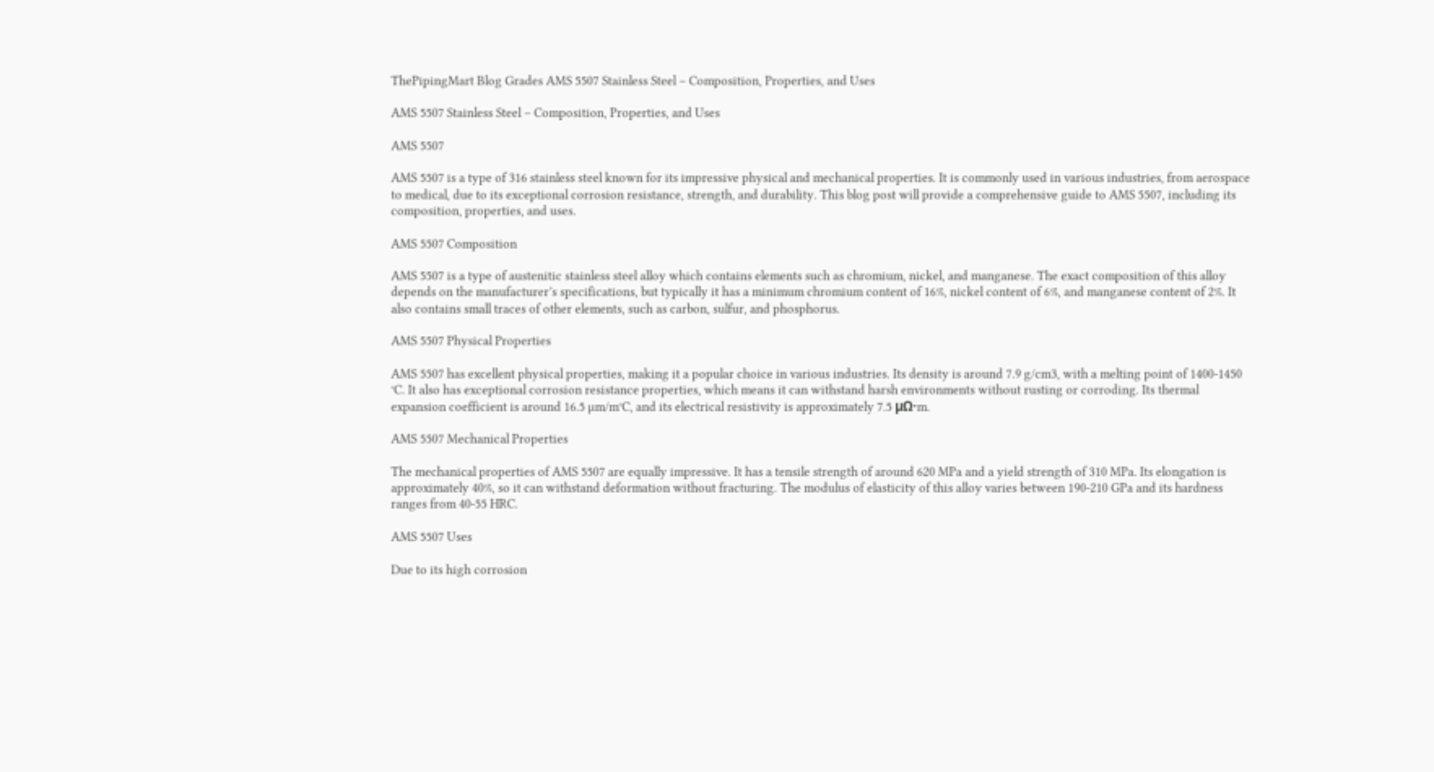ThePipingMart Blog Grades AMS 5507 Stainless Steel – Composition, Properties, and Uses

AMS 5507 Stainless Steel – Composition, Properties, and Uses

AMS 5507

AMS 5507 is a type of 316 stainless steel known for its impressive physical and mechanical properties. It is commonly used in various industries, from aerospace to medical, due to its exceptional corrosion resistance, strength, and durability. This blog post will provide a comprehensive guide to AMS 5507, including its composition, properties, and uses.

AMS 5507 Composition

AMS 5507 is a type of austenitic stainless steel alloy which contains elements such as chromium, nickel, and manganese. The exact composition of this alloy depends on the manufacturer’s specifications, but typically it has a minimum chromium content of 16%, nickel content of 6%, and manganese content of 2%. It also contains small traces of other elements, such as carbon, sulfur, and phosphorus.

AMS 5507 Physical Properties

AMS 5507 has excellent physical properties, making it a popular choice in various industries. Its density is around 7.9 g/cm3, with a melting point of 1400-1450 °C. It also has exceptional corrosion resistance properties, which means it can withstand harsh environments without rusting or corroding. Its thermal expansion coefficient is around 16.5 µm/m°C, and its electrical resistivity is approximately 7.5 µΩ·m.

AMS 5507 Mechanical Properties

The mechanical properties of AMS 5507 are equally impressive. It has a tensile strength of around 620 MPa and a yield strength of 310 MPa. Its elongation is approximately 40%, so it can withstand deformation without fracturing. The modulus of elasticity of this alloy varies between 190-210 GPa and its hardness ranges from 40-55 HRC.

AMS 5507 Uses

Due to its high corrosion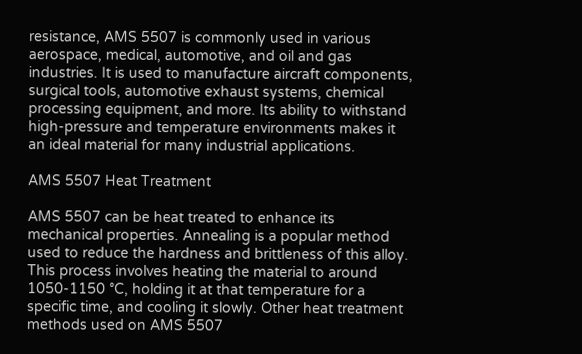resistance, AMS 5507 is commonly used in various aerospace, medical, automotive, and oil and gas industries. It is used to manufacture aircraft components, surgical tools, automotive exhaust systems, chemical processing equipment, and more. Its ability to withstand high-pressure and temperature environments makes it an ideal material for many industrial applications.

AMS 5507 Heat Treatment

AMS 5507 can be heat treated to enhance its mechanical properties. Annealing is a popular method used to reduce the hardness and brittleness of this alloy. This process involves heating the material to around 1050-1150 °C, holding it at that temperature for a specific time, and cooling it slowly. Other heat treatment methods used on AMS 5507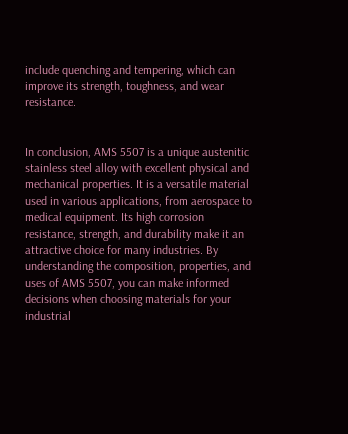include quenching and tempering, which can improve its strength, toughness, and wear resistance.


In conclusion, AMS 5507 is a unique austenitic stainless steel alloy with excellent physical and mechanical properties. It is a versatile material used in various applications, from aerospace to medical equipment. Its high corrosion resistance, strength, and durability make it an attractive choice for many industries. By understanding the composition, properties, and uses of AMS 5507, you can make informed decisions when choosing materials for your industrial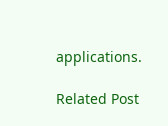applications.

Related Post